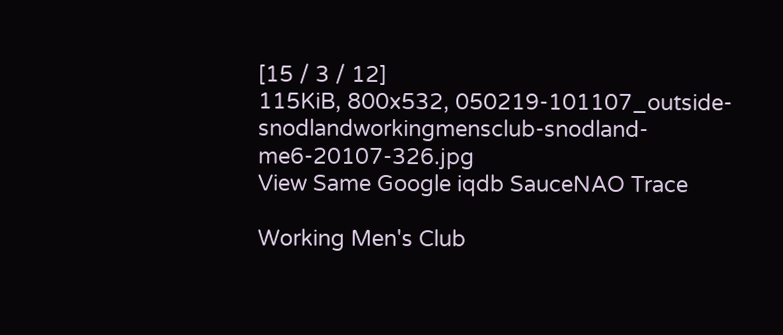[15 / 3 / 12]
115KiB, 800x532, 050219-101107_outside-snodlandworkingmensclub-snodland-me6-20107-326.jpg
View Same Google iqdb SauceNAO Trace

Working Men's Club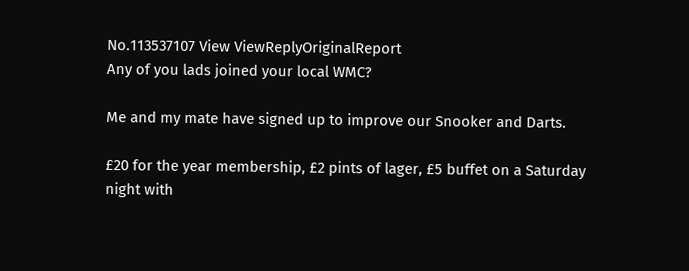No.113537107 View ViewReplyOriginalReport
Any of you lads joined your local WMC?

Me and my mate have signed up to improve our Snooker and Darts.

£20 for the year membership, £2 pints of lager, £5 buffet on a Saturday night with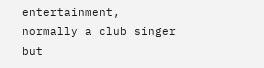entertainment, normally a club singer but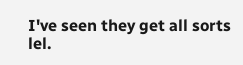I've seen they get all sorts lel.